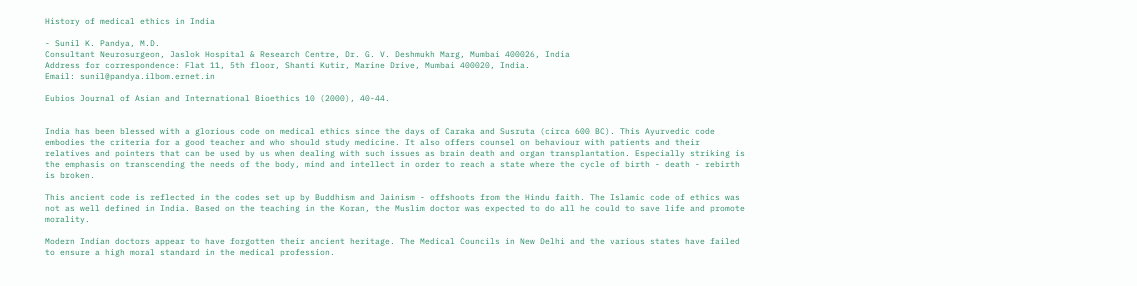History of medical ethics in India

- Sunil K. Pandya, M.D.
Consultant Neurosurgeon, Jaslok Hospital & Research Centre, Dr. G. V. Deshmukh Marg, Mumbai 400026, India
Address for correspondence: Flat 11, 5th floor, Shanti Kutir, Marine Drive, Mumbai 400020, India.
Email: sunil@pandya.ilbom.ernet.in

Eubios Journal of Asian and International Bioethics 10 (2000), 40-44.


India has been blessed with a glorious code on medical ethics since the days of Caraka and Susruta (circa 600 BC). This Ayurvedic code embodies the criteria for a good teacher and who should study medicine. It also offers counsel on behaviour with patients and their relatives and pointers that can be used by us when dealing with such issues as brain death and organ transplantation. Especially striking is the emphasis on transcending the needs of the body, mind and intellect in order to reach a state where the cycle of birth - death - rebirth is broken.

This ancient code is reflected in the codes set up by Buddhism and Jainism - offshoots from the Hindu faith. The Islamic code of ethics was not as well defined in India. Based on the teaching in the Koran, the Muslim doctor was expected to do all he could to save life and promote morality.

Modern Indian doctors appear to have forgotten their ancient heritage. The Medical Councils in New Delhi and the various states have failed to ensure a high moral standard in the medical profession.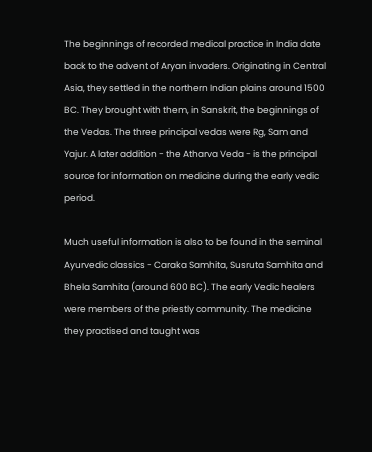The beginnings of recorded medical practice in India date back to the advent of Aryan invaders. Originating in Central Asia, they settled in the northern Indian plains around 1500 BC. They brought with them, in Sanskrit, the beginnings of the Vedas. The three principal vedas were Rg, Sam and Yajur. A later addition - the Atharva Veda - is the principal source for information on medicine during the early vedic period.

Much useful information is also to be found in the seminal Ayurvedic classics - Caraka Samhita, Susruta Samhita and Bhela Samhita (around 600 BC). The early Vedic healers were members of the priestly community. The medicine they practised and taught was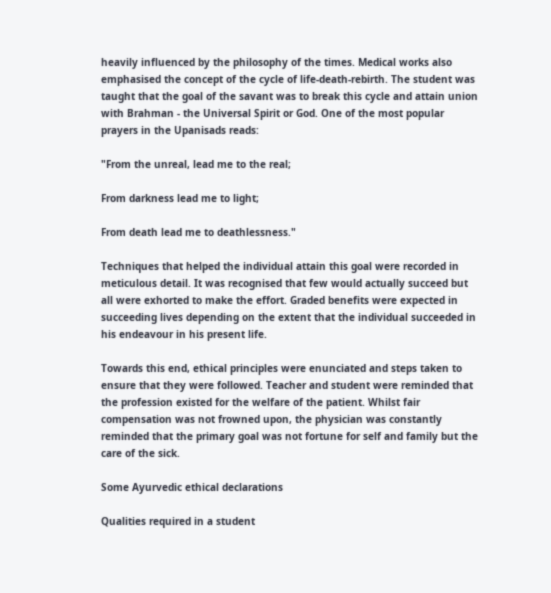heavily influenced by the philosophy of the times. Medical works also emphasised the concept of the cycle of life-death-rebirth. The student was taught that the goal of the savant was to break this cycle and attain union with Brahman - the Universal Spirit or God. One of the most popular prayers in the Upanisads reads:

"From the unreal, lead me to the real;

From darkness lead me to light;

From death lead me to deathlessness."

Techniques that helped the individual attain this goal were recorded in meticulous detail. It was recognised that few would actually succeed but all were exhorted to make the effort. Graded benefits were expected in succeeding lives depending on the extent that the individual succeeded in his endeavour in his present life.

Towards this end, ethical principles were enunciated and steps taken to ensure that they were followed. Teacher and student were reminded that the profession existed for the welfare of the patient. Whilst fair compensation was not frowned upon, the physician was constantly reminded that the primary goal was not fortune for self and family but the care of the sick.

Some Ayurvedic ethical declarations

Qualities required in a student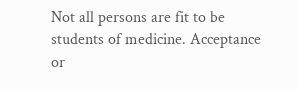Not all persons are fit to be students of medicine. Acceptance or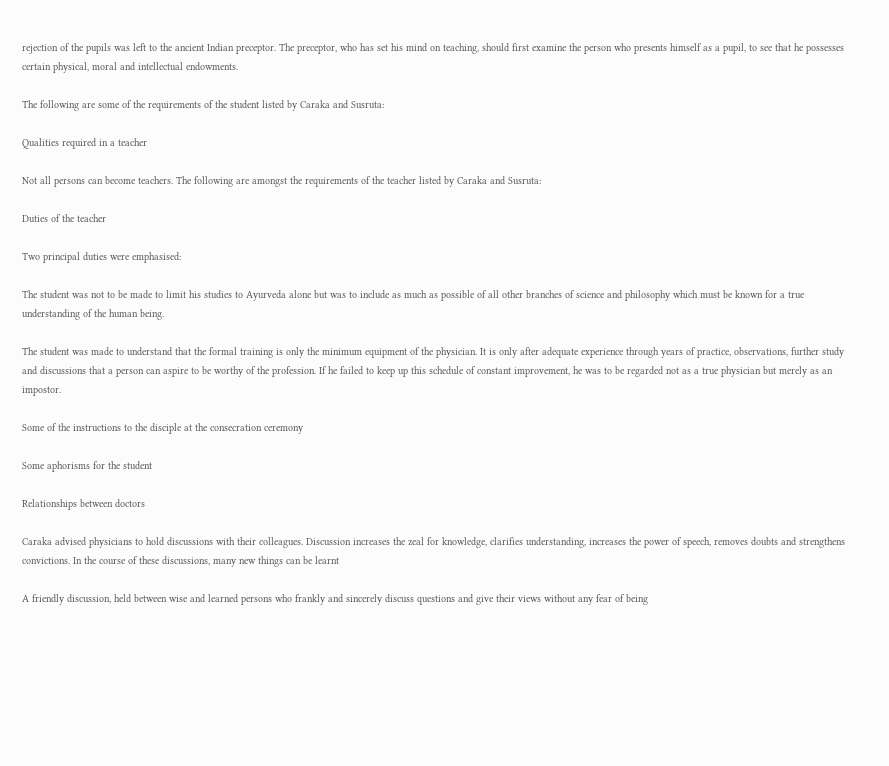rejection of the pupils was left to the ancient Indian preceptor. The preceptor, who has set his mind on teaching, should first examine the person who presents himself as a pupil, to see that he possesses certain physical, moral and intellectual endowments.

The following are some of the requirements of the student listed by Caraka and Susruta:

Qualities required in a teacher

Not all persons can become teachers. The following are amongst the requirements of the teacher listed by Caraka and Susruta:

Duties of the teacher

Two principal duties were emphasised:

The student was not to be made to limit his studies to Ayurveda alone but was to include as much as possible of all other branches of science and philosophy which must be known for a true understanding of the human being.

The student was made to understand that the formal training is only the minimum equipment of the physician. It is only after adequate experience through years of practice, observations, further study and discussions that a person can aspire to be worthy of the profession. If he failed to keep up this schedule of constant improvement, he was to be regarded not as a true physician but merely as an impostor.

Some of the instructions to the disciple at the consecration ceremony

Some aphorisms for the student

Relationships between doctors

Caraka advised physicians to hold discussions with their colleagues. Discussion increases the zeal for knowledge, clarifies understanding, increases the power of speech, removes doubts and strengthens convictions. In the course of these discussions, many new things can be learnt

A friendly discussion, held between wise and learned persons who frankly and sincerely discuss questions and give their views without any fear of being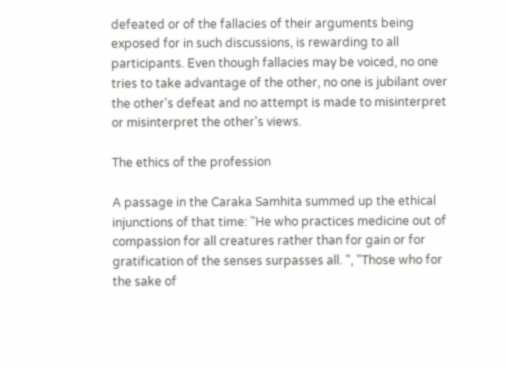defeated or of the fallacies of their arguments being exposed for in such discussions, is rewarding to all participants. Even though fallacies may be voiced, no one tries to take advantage of the other, no one is jubilant over the other's defeat and no attempt is made to misinterpret or misinterpret the other's views.

The ethics of the profession

A passage in the Caraka Samhita summed up the ethical injunctions of that time: "He who practices medicine out of compassion for all creatures rather than for gain or for gratification of the senses surpasses all. ", "Those who for the sake of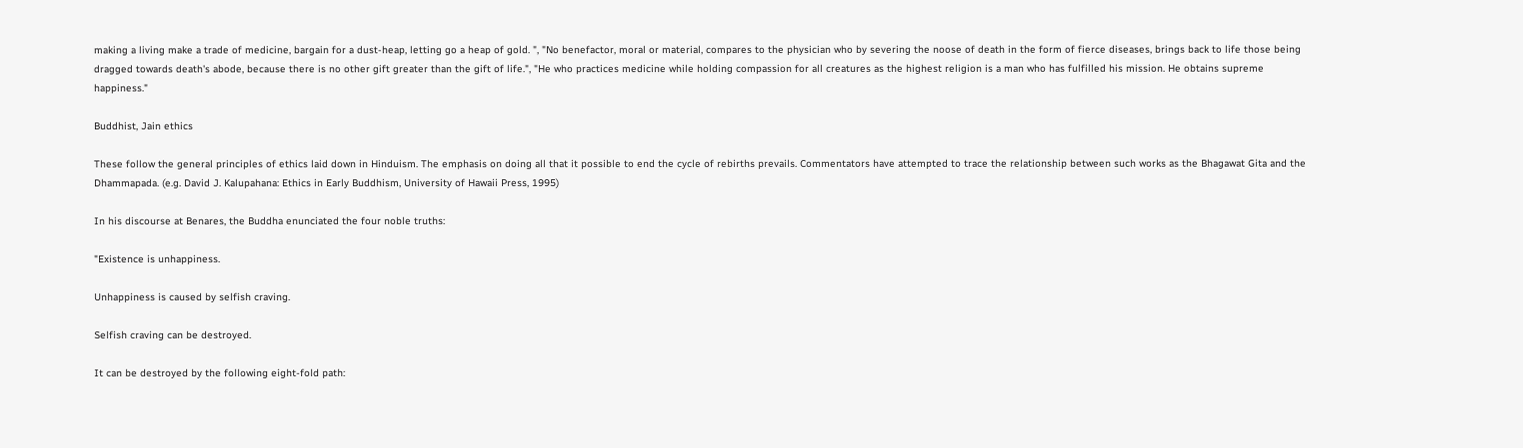making a living make a trade of medicine, bargain for a dust-heap, letting go a heap of gold. ", "No benefactor, moral or material, compares to the physician who by severing the noose of death in the form of fierce diseases, brings back to life those being dragged towards death's abode, because there is no other gift greater than the gift of life.", "He who practices medicine while holding compassion for all creatures as the highest religion is a man who has fulfilled his mission. He obtains supreme happiness."

Buddhist, Jain ethics

These follow the general principles of ethics laid down in Hinduism. The emphasis on doing all that it possible to end the cycle of rebirths prevails. Commentators have attempted to trace the relationship between such works as the Bhagawat Gita and the Dhammapada. (e.g. David J. Kalupahana: Ethics in Early Buddhism, University of Hawaii Press, 1995)

In his discourse at Benares, the Buddha enunciated the four noble truths:

"Existence is unhappiness.

Unhappiness is caused by selfish craving.

Selfish craving can be destroyed.

It can be destroyed by the following eight-fold path: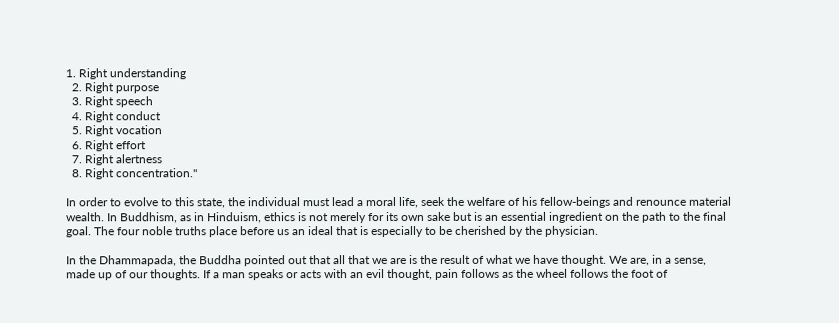1. Right understanding
  2. Right purpose
  3. Right speech
  4. Right conduct
  5. Right vocation
  6. Right effort
  7. Right alertness
  8. Right concentration."

In order to evolve to this state, the individual must lead a moral life, seek the welfare of his fellow-beings and renounce material wealth. In Buddhism, as in Hinduism, ethics is not merely for its own sake but is an essential ingredient on the path to the final goal. The four noble truths place before us an ideal that is especially to be cherished by the physician.

In the Dhammapada, the Buddha pointed out that all that we are is the result of what we have thought. We are, in a sense, made up of our thoughts. If a man speaks or acts with an evil thought, pain follows as the wheel follows the foot of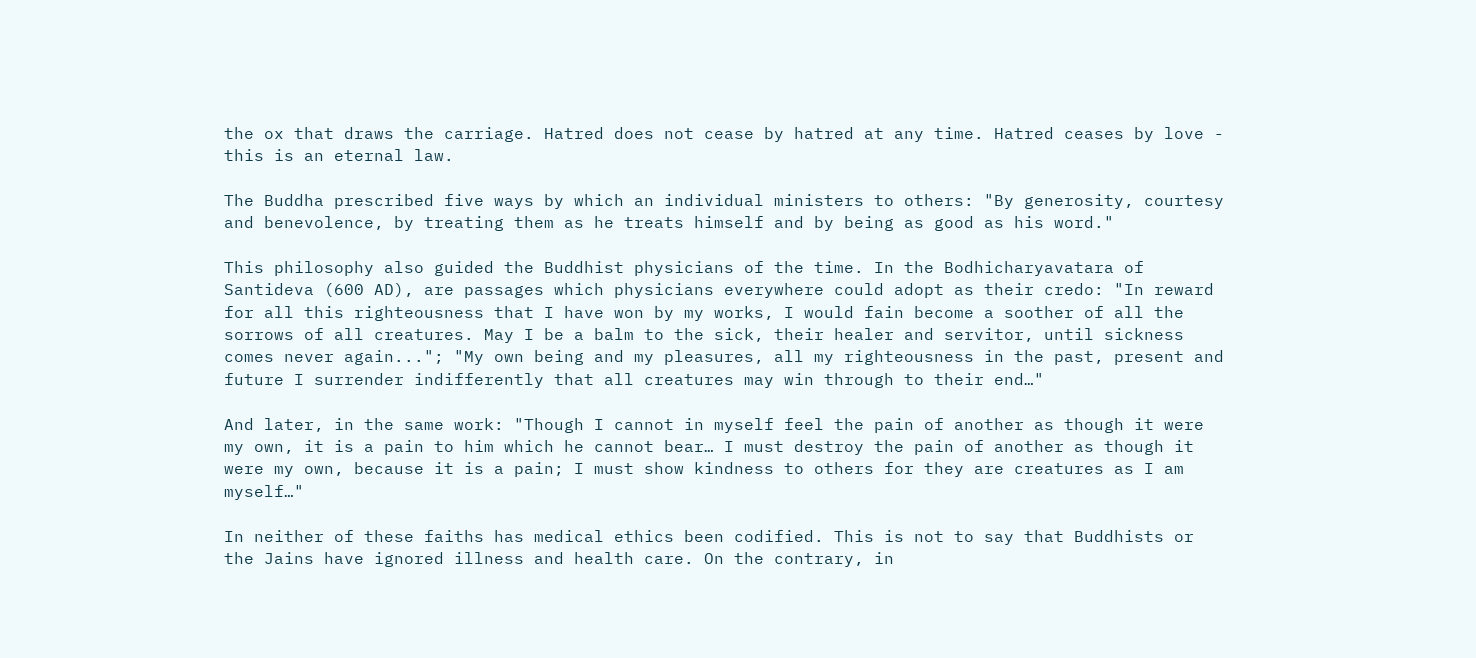the ox that draws the carriage. Hatred does not cease by hatred at any time. Hatred ceases by love - this is an eternal law.

The Buddha prescribed five ways by which an individual ministers to others: "By generosity, courtesy and benevolence, by treating them as he treats himself and by being as good as his word."

This philosophy also guided the Buddhist physicians of the time. In the Bodhicharyavatara of Santideva (600 AD), are passages which physicians everywhere could adopt as their credo: "In reward for all this righteousness that I have won by my works, I would fain become a soother of all the sorrows of all creatures. May I be a balm to the sick, their healer and servitor, until sickness comes never again..."; "My own being and my pleasures, all my righteousness in the past, present and future I surrender indifferently that all creatures may win through to their end…"

And later, in the same work: "Though I cannot in myself feel the pain of another as though it were my own, it is a pain to him which he cannot bear… I must destroy the pain of another as though it were my own, because it is a pain; I must show kindness to others for they are creatures as I am myself…"

In neither of these faiths has medical ethics been codified. This is not to say that Buddhists or the Jains have ignored illness and health care. On the contrary, in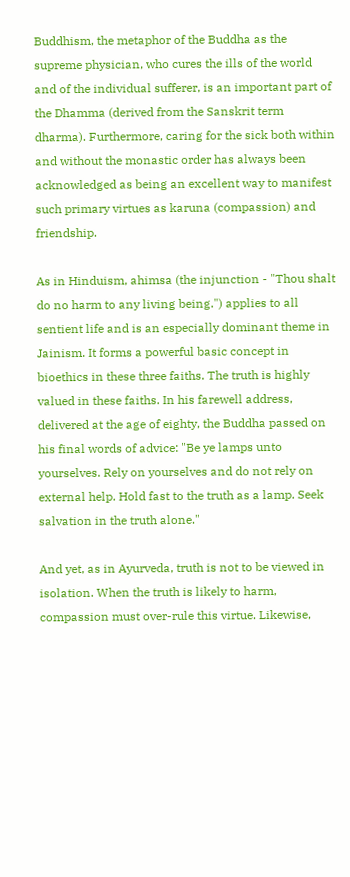Buddhism, the metaphor of the Buddha as the supreme physician, who cures the ills of the world and of the individual sufferer, is an important part of the Dhamma (derived from the Sanskrit term dharma). Furthermore, caring for the sick both within and without the monastic order has always been acknowledged as being an excellent way to manifest such primary virtues as karuna (compassion) and friendship.

As in Hinduism, ahimsa (the injunction - "Thou shalt do no harm to any living being.") applies to all sentient life and is an especially dominant theme in Jainism. It forms a powerful basic concept in bioethics in these three faiths. The truth is highly valued in these faiths. In his farewell address, delivered at the age of eighty, the Buddha passed on his final words of advice: "Be ye lamps unto yourselves. Rely on yourselves and do not rely on external help. Hold fast to the truth as a lamp. Seek salvation in the truth alone."

And yet, as in Ayurveda, truth is not to be viewed in isolation. When the truth is likely to harm, compassion must over-rule this virtue. Likewise,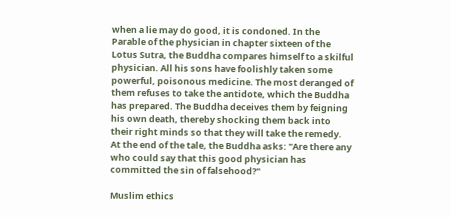when a lie may do good, it is condoned. In the Parable of the physician in chapter sixteen of the Lotus Sutra, the Buddha compares himself to a skilful physician. All his sons have foolishly taken some powerful, poisonous medicine. The most deranged of them refuses to take the antidote, which the Buddha has prepared. The Buddha deceives them by feigning his own death, thereby shocking them back into their right minds so that they will take the remedy. At the end of the tale, the Buddha asks: "Are there any who could say that this good physician has committed the sin of falsehood?"

Muslim ethics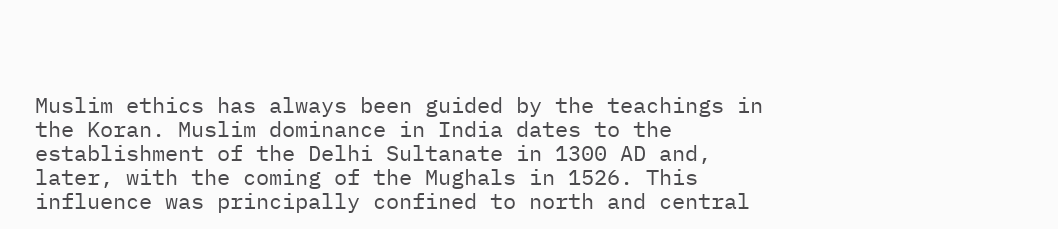Muslim ethics has always been guided by the teachings in the Koran. Muslim dominance in India dates to the establishment of the Delhi Sultanate in 1300 AD and, later, with the coming of the Mughals in 1526. This influence was principally confined to north and central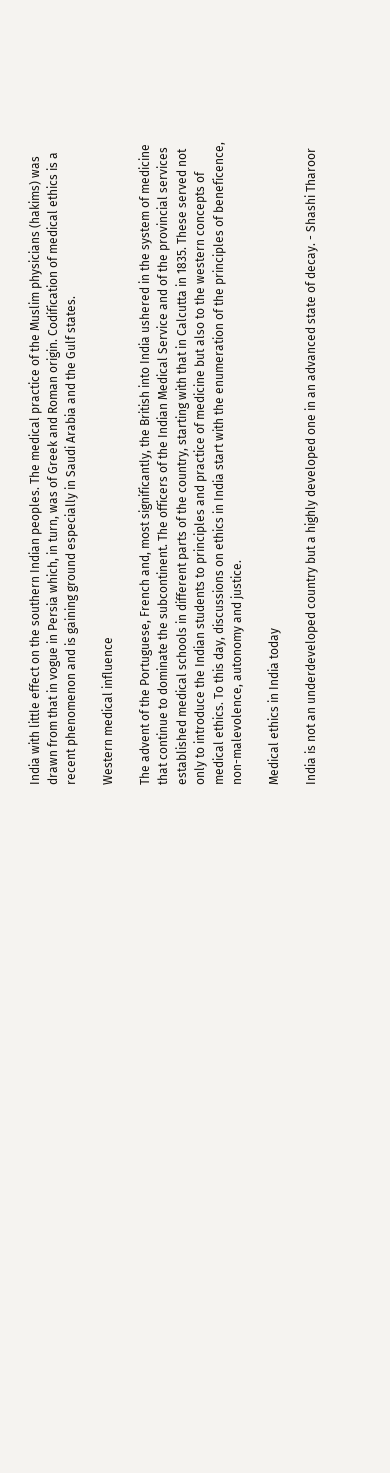India with little effect on the southern Indian peoples. The medical practice of the Muslim physicians (hakims) was drawn from that in vogue in Persia which, in turn, was of Greek and Roman origin. Codification of medical ethics is a recent phenomenon and is gaining ground especially in Saudi Arabia and the Gulf states.

Western medical influence

The advent of the Portuguese, French and, most significantly, the British into India ushered in the system of medicine that continue to dominate the subcontinent. The officers of the Indian Medical Service and of the provincial services established medical schools in different parts of the country, starting with that in Calcutta in 1835. These served not only to introduce the Indian students to principles and practice of medicine but also to the western concepts of medical ethics. To this day, discussions on ethics in India start with the enumeration of the principles of beneficence, non-malevolence, autonomy and justice.

Medical ethics in India today

India is not an underdeveloped country but a highly developed one in an advanced state of decay. - Shashi Tharoor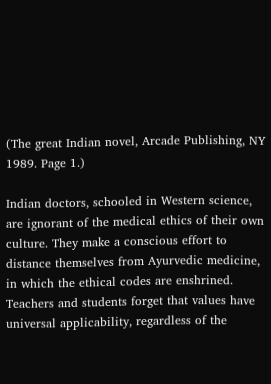(The great Indian novel, Arcade Publishing, NY 1989. Page 1.)

Indian doctors, schooled in Western science, are ignorant of the medical ethics of their own culture. They make a conscious effort to distance themselves from Ayurvedic medicine, in which the ethical codes are enshrined. Teachers and students forget that values have universal applicability, regardless of the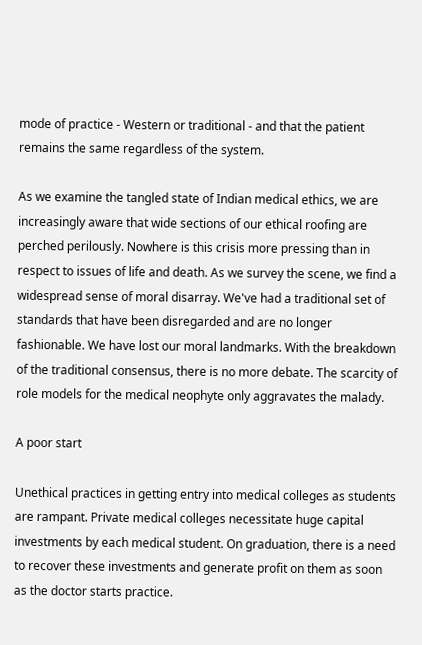mode of practice - Western or traditional - and that the patient remains the same regardless of the system.

As we examine the tangled state of Indian medical ethics, we are increasingly aware that wide sections of our ethical roofing are perched perilously. Nowhere is this crisis more pressing than in respect to issues of life and death. As we survey the scene, we find a widespread sense of moral disarray. We've had a traditional set of standards that have been disregarded and are no longer fashionable. We have lost our moral landmarks. With the breakdown of the traditional consensus, there is no more debate. The scarcity of role models for the medical neophyte only aggravates the malady.

A poor start

Unethical practices in getting entry into medical colleges as students are rampant. Private medical colleges necessitate huge capital investments by each medical student. On graduation, there is a need to recover these investments and generate profit on them as soon as the doctor starts practice.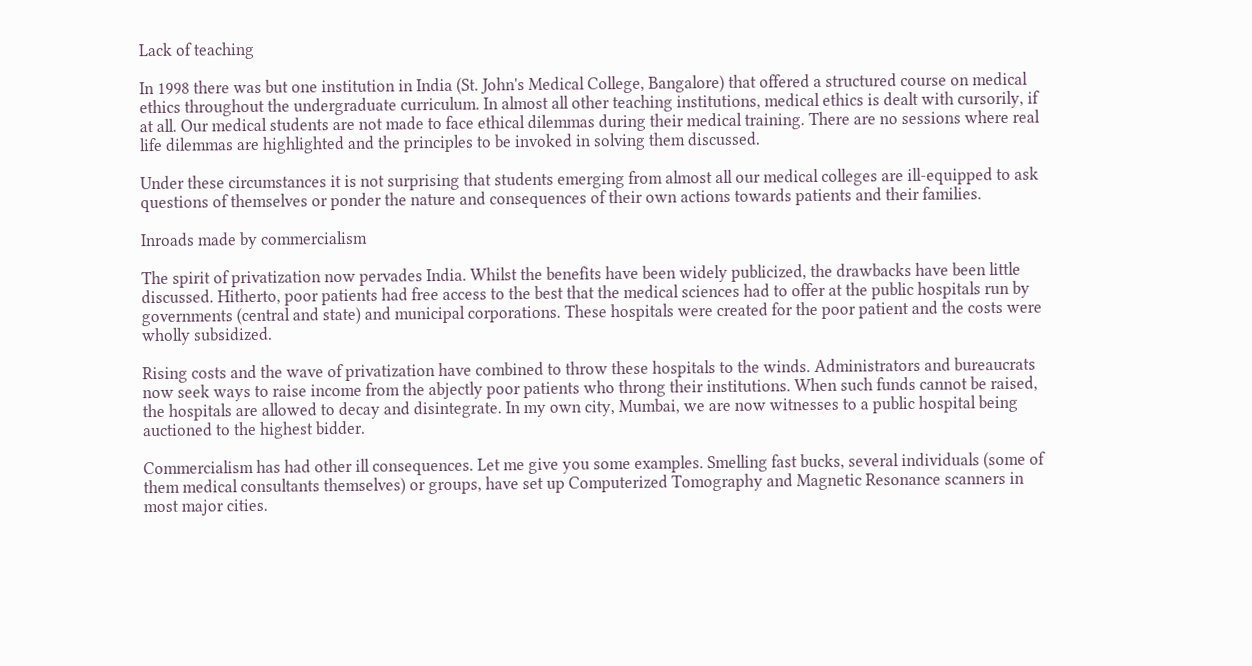Lack of teaching

In 1998 there was but one institution in India (St. John's Medical College, Bangalore) that offered a structured course on medical ethics throughout the undergraduate curriculum. In almost all other teaching institutions, medical ethics is dealt with cursorily, if at all. Our medical students are not made to face ethical dilemmas during their medical training. There are no sessions where real life dilemmas are highlighted and the principles to be invoked in solving them discussed.

Under these circumstances it is not surprising that students emerging from almost all our medical colleges are ill-equipped to ask questions of themselves or ponder the nature and consequences of their own actions towards patients and their families.

Inroads made by commercialism

The spirit of privatization now pervades India. Whilst the benefits have been widely publicized, the drawbacks have been little discussed. Hitherto, poor patients had free access to the best that the medical sciences had to offer at the public hospitals run by governments (central and state) and municipal corporations. These hospitals were created for the poor patient and the costs were wholly subsidized.

Rising costs and the wave of privatization have combined to throw these hospitals to the winds. Administrators and bureaucrats now seek ways to raise income from the abjectly poor patients who throng their institutions. When such funds cannot be raised, the hospitals are allowed to decay and disintegrate. In my own city, Mumbai, we are now witnesses to a public hospital being auctioned to the highest bidder.

Commercialism has had other ill consequences. Let me give you some examples. Smelling fast bucks, several individuals (some of them medical consultants themselves) or groups, have set up Computerized Tomography and Magnetic Resonance scanners in most major cities.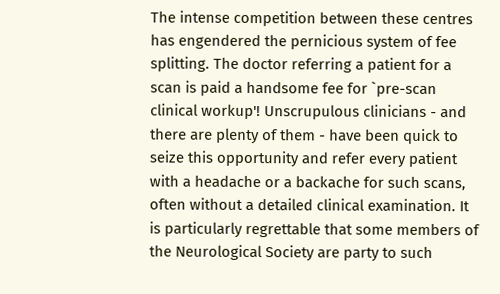The intense competition between these centres has engendered the pernicious system of fee splitting. The doctor referring a patient for a scan is paid a handsome fee for `pre-scan clinical workup'! Unscrupulous clinicians - and there are plenty of them - have been quick to seize this opportunity and refer every patient with a headache or a backache for such scans, often without a detailed clinical examination. It is particularly regrettable that some members of the Neurological Society are party to such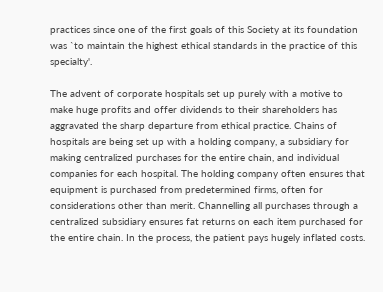practices since one of the first goals of this Society at its foundation was `to maintain the highest ethical standards in the practice of this specialty'.

The advent of corporate hospitals set up purely with a motive to make huge profits and offer dividends to their shareholders has aggravated the sharp departure from ethical practice. Chains of hospitals are being set up with a holding company, a subsidiary for making centralized purchases for the entire chain, and individual companies for each hospital. The holding company often ensures that equipment is purchased from predetermined firms, often for considerations other than merit. Channelling all purchases through a centralized subsidiary ensures fat returns on each item purchased for the entire chain. In the process, the patient pays hugely inflated costs.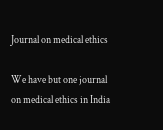Journal on medical ethics

We have but one journal on medical ethics in India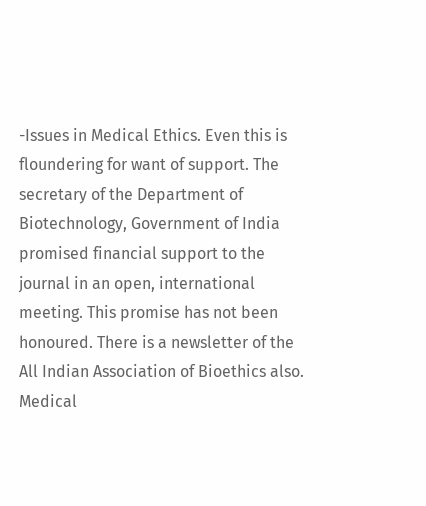-Issues in Medical Ethics. Even this is floundering for want of support. The secretary of the Department of Biotechnology, Government of India promised financial support to the journal in an open, international meeting. This promise has not been honoured. There is a newsletter of the All Indian Association of Bioethics also. Medical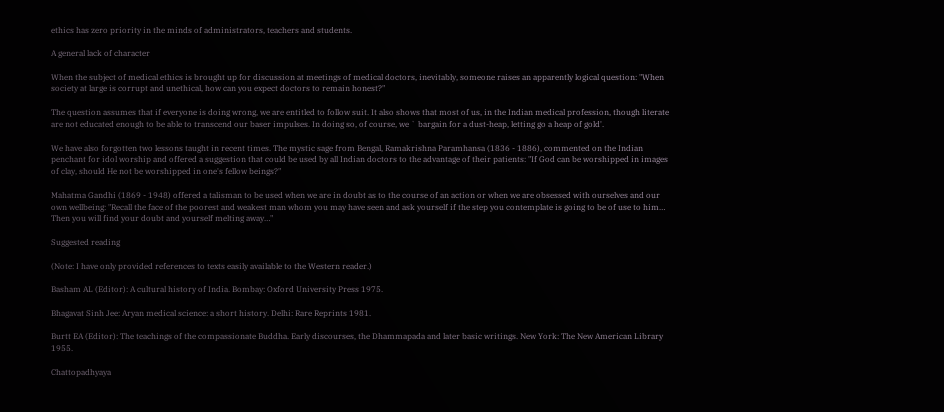ethics has zero priority in the minds of administrators, teachers and students.

A general lack of character

When the subject of medical ethics is brought up for discussion at meetings of medical doctors, inevitably, someone raises an apparently logical question: "When society at large is corrupt and unethical, how can you expect doctors to remain honest?"

The question assumes that if everyone is doing wrong, we are entitled to follow suit. It also shows that most of us, in the Indian medical profession, though literate are not educated enough to be able to transcend our baser impulses. In doing so, of course, we ` bargain for a dust-heap, letting go a heap of gold'.

We have also forgotten two lessons taught in recent times. The mystic sage from Bengal, Ramakrishna Paramhansa (1836 - 1886), commented on the Indian penchant for idol worship and offered a suggestion that could be used by all Indian doctors to the advantage of their patients: "If God can be worshipped in images of clay, should He not be worshipped in one's fellow beings?"

Mahatma Gandhi (1869 - 1948) offered a talisman to be used when we are in doubt as to the course of an action or when we are obsessed with ourselves and our own wellbeing: "Recall the face of the poorest and weakest man whom you may have seen and ask yourself if the step you contemplate is going to be of use to him… Then you will find your doubt and yourself melting away…"

Suggested reading

(Note: I have only provided references to texts easily available to the Western reader.)

Basham AL (Editor): A cultural history of India. Bombay: Oxford University Press 1975.

Bhagavat Sinh Jee: Aryan medical science: a short history. Delhi: Rare Reprints 1981.

Burtt EA (Editor): The teachings of the compassionate Buddha. Early discourses, the Dhammapada and later basic writings. New York: The New American Library 1955.

Chattopadhyaya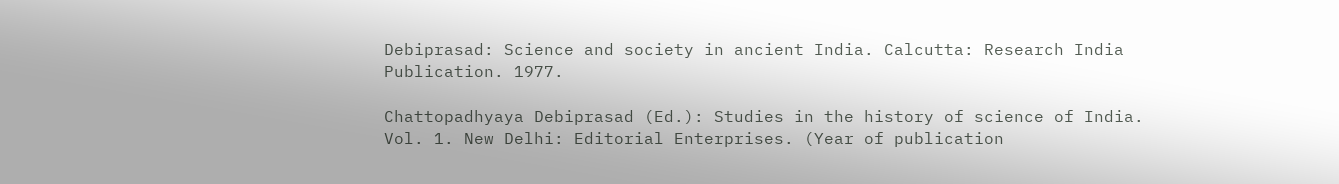Debiprasad: Science and society in ancient India. Calcutta: Research India Publication. 1977.

Chattopadhyaya Debiprasad (Ed.): Studies in the history of science of India. Vol. 1. New Delhi: Editorial Enterprises. (Year of publication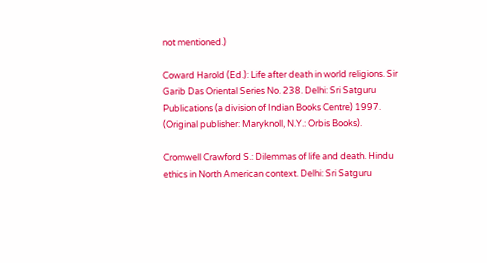not mentioned.)

Coward Harold (Ed.): Life after death in world religions. Sir Garib Das Oriental Series No. 238. Delhi: Sri Satguru Publications (a division of Indian Books Centre) 1997. (Original publisher: Maryknoll, N.Y.: Orbis Books).

Cromwell Crawford S.: Dilemmas of life and death. Hindu ethics in North American context. Delhi: Sri Satguru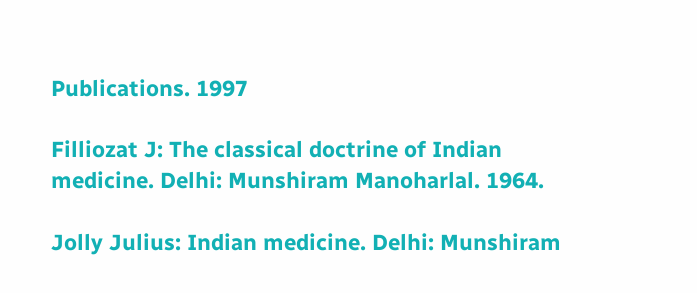Publications. 1997

Filliozat J: The classical doctrine of Indian medicine. Delhi: Munshiram Manoharlal. 1964.

Jolly Julius: Indian medicine. Delhi: Munshiram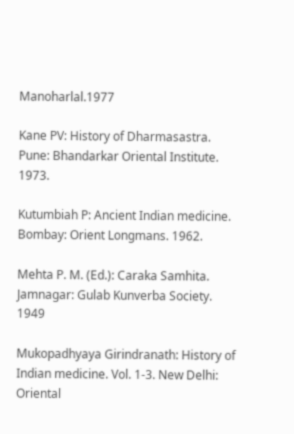Manoharlal.1977

Kane PV: History of Dharmasastra. Pune: Bhandarkar Oriental Institute. 1973.

Kutumbiah P: Ancient Indian medicine. Bombay: Orient Longmans. 1962.

Mehta P. M. (Ed.): Caraka Samhita. Jamnagar: Gulab Kunverba Society. 1949

Mukopadhyaya Girindranath: History of Indian medicine. Vol. 1-3. New Delhi: Oriental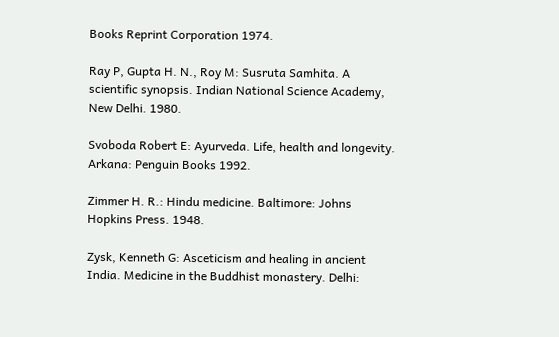Books Reprint Corporation 1974.

Ray P, Gupta H. N., Roy M: Susruta Samhita. A scientific synopsis. Indian National Science Academy, New Delhi. 1980.

Svoboda Robert E: Ayurveda. Life, health and longevity. Arkana: Penguin Books 1992.

Zimmer H. R.: Hindu medicine. Baltimore: Johns Hopkins Press. 1948.

Zysk, Kenneth G: Asceticism and healing in ancient India. Medicine in the Buddhist monastery. Delhi: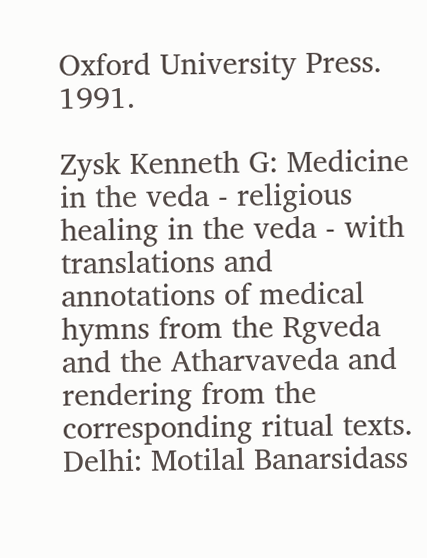Oxford University Press. 1991.

Zysk Kenneth G: Medicine in the veda - religious healing in the veda - with translations and annotations of medical hymns from the Rgveda and the Atharvaveda and rendering from the corresponding ritual texts. Delhi: Motilal Banarsidass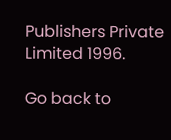Publishers Private Limited 1996.

Go back to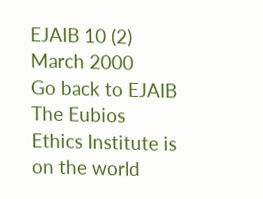EJAIB 10 (2) March 2000
Go back to EJAIB
The Eubios Ethics Institute is on the world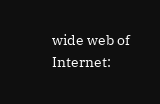wide web of Internet: